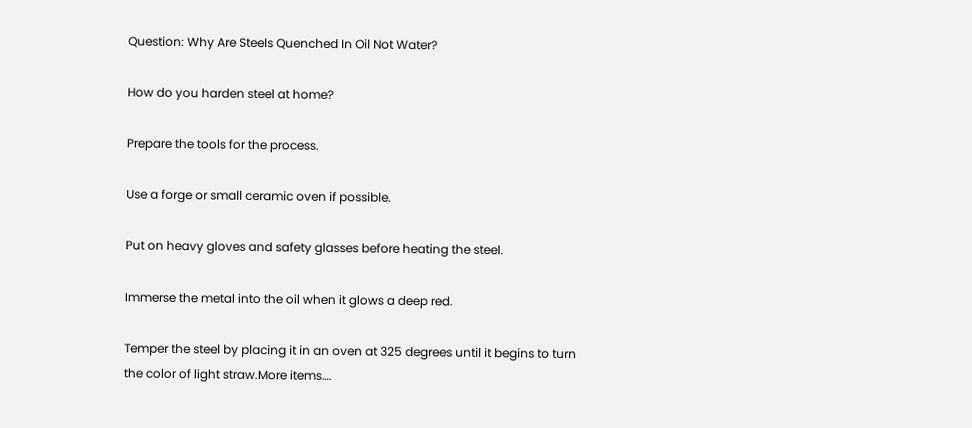Question: Why Are Steels Quenched In Oil Not Water?

How do you harden steel at home?

Prepare the tools for the process.

Use a forge or small ceramic oven if possible.

Put on heavy gloves and safety glasses before heating the steel.

Immerse the metal into the oil when it glows a deep red.

Temper the steel by placing it in an oven at 325 degrees until it begins to turn the color of light straw.More items….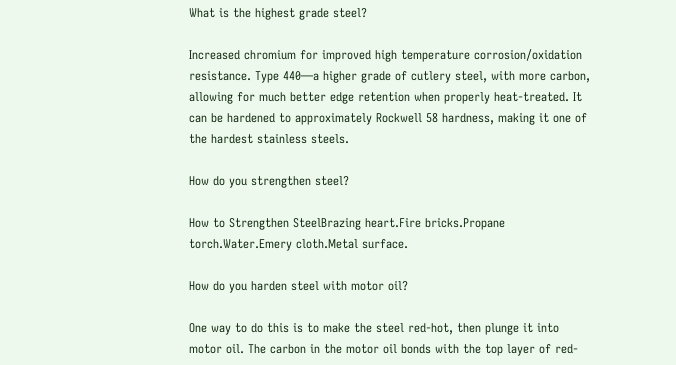What is the highest grade steel?

Increased chromium for improved high temperature corrosion/oxidation resistance. Type 440—a higher grade of cutlery steel, with more carbon, allowing for much better edge retention when properly heat-treated. It can be hardened to approximately Rockwell 58 hardness, making it one of the hardest stainless steels.

How do you strengthen steel?

How to Strengthen SteelBrazing heart.Fire bricks.Propane torch.Water.Emery cloth.Metal surface.

How do you harden steel with motor oil?

One way to do this is to make the steel red-hot, then plunge it into motor oil. The carbon in the motor oil bonds with the top layer of red-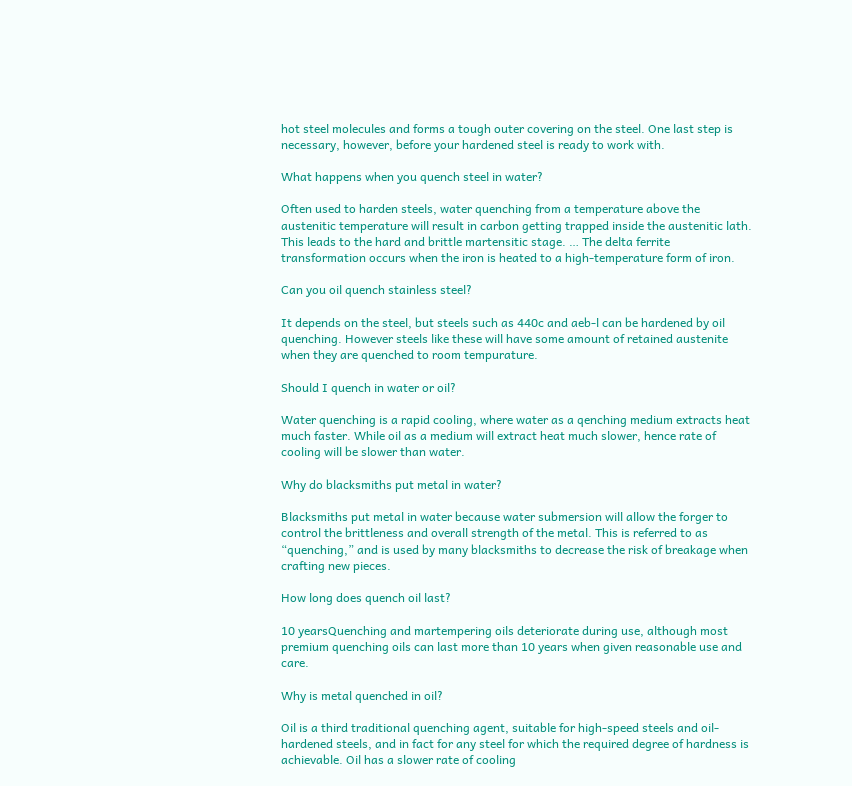hot steel molecules and forms a tough outer covering on the steel. One last step is necessary, however, before your hardened steel is ready to work with.

What happens when you quench steel in water?

Often used to harden steels, water quenching from a temperature above the austenitic temperature will result in carbon getting trapped inside the austenitic lath. This leads to the hard and brittle martensitic stage. … The delta ferrite transformation occurs when the iron is heated to a high-temperature form of iron.

Can you oil quench stainless steel?

It depends on the steel, but steels such as 440c and aeb-l can be hardened by oil quenching. However steels like these will have some amount of retained austenite when they are quenched to room tempurature.

Should I quench in water or oil?

Water quenching is a rapid cooling, where water as a qenching medium extracts heat much faster. While oil as a medium will extract heat much slower, hence rate of cooling will be slower than water.

Why do blacksmiths put metal in water?

Blacksmiths put metal in water because water submersion will allow the forger to control the brittleness and overall strength of the metal. This is referred to as “quenching,” and is used by many blacksmiths to decrease the risk of breakage when crafting new pieces.

How long does quench oil last?

10 yearsQuenching and martempering oils deteriorate during use, although most premium quenching oils can last more than 10 years when given reasonable use and care.

Why is metal quenched in oil?

Oil is a third traditional quenching agent, suitable for high-speed steels and oil-hardened steels, and in fact for any steel for which the required degree of hardness is achievable. Oil has a slower rate of cooling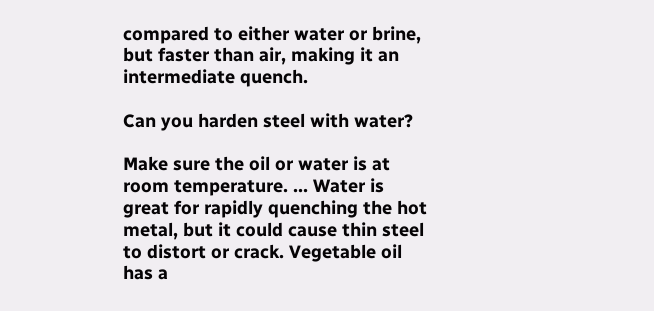compared to either water or brine, but faster than air, making it an intermediate quench.

Can you harden steel with water?

Make sure the oil or water is at room temperature. … Water is great for rapidly quenching the hot metal, but it could cause thin steel to distort or crack. Vegetable oil has a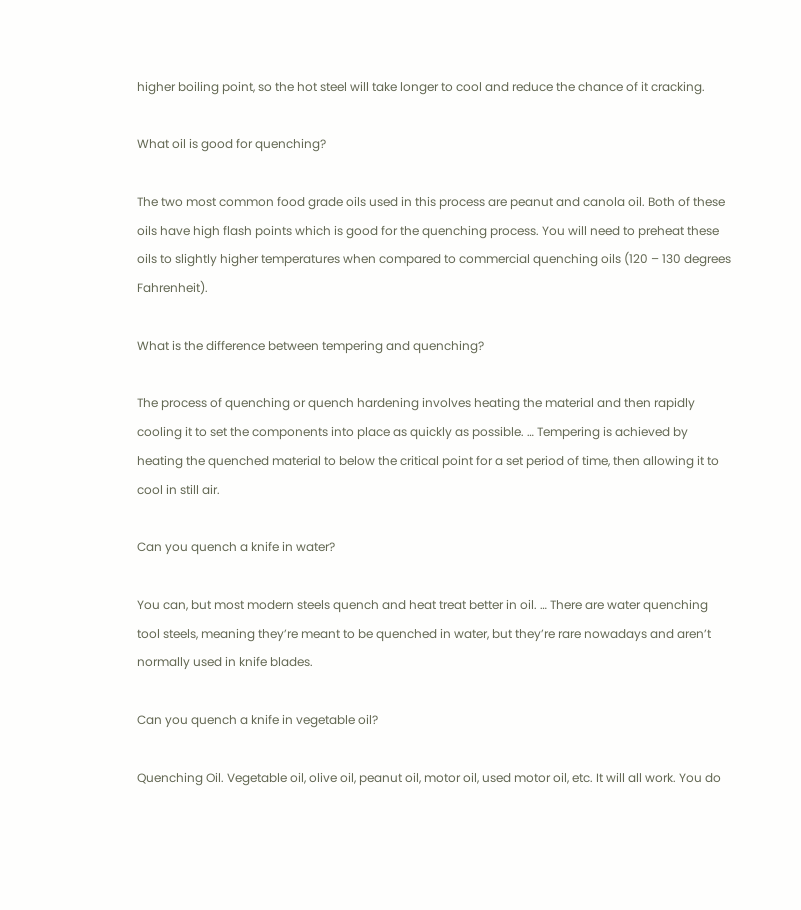higher boiling point, so the hot steel will take longer to cool and reduce the chance of it cracking.

What oil is good for quenching?

The two most common food grade oils used in this process are peanut and canola oil. Both of these oils have high flash points which is good for the quenching process. You will need to preheat these oils to slightly higher temperatures when compared to commercial quenching oils (120 – 130 degrees Fahrenheit).

What is the difference between tempering and quenching?

The process of quenching or quench hardening involves heating the material and then rapidly cooling it to set the components into place as quickly as possible. … Tempering is achieved by heating the quenched material to below the critical point for a set period of time, then allowing it to cool in still air.

Can you quench a knife in water?

You can, but most modern steels quench and heat treat better in oil. … There are water quenching tool steels, meaning they’re meant to be quenched in water, but they’re rare nowadays and aren’t normally used in knife blades.

Can you quench a knife in vegetable oil?

Quenching Oil. Vegetable oil, olive oil, peanut oil, motor oil, used motor oil, etc. It will all work. You do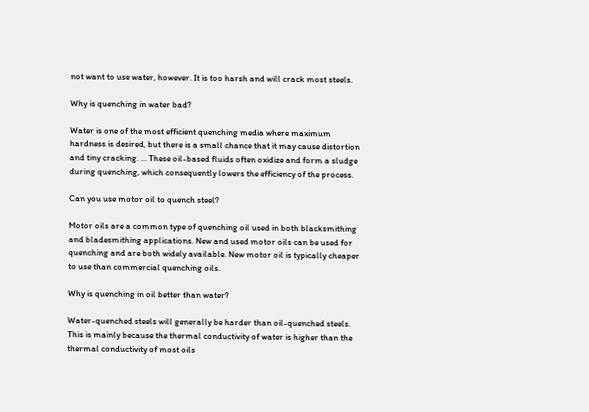not want to use water, however. It is too harsh and will crack most steels.

Why is quenching in water bad?

Water is one of the most efficient quenching media where maximum hardness is desired, but there is a small chance that it may cause distortion and tiny cracking. … These oil-based fluids often oxidize and form a sludge during quenching, which consequently lowers the efficiency of the process.

Can you use motor oil to quench steel?

Motor oils are a common type of quenching oil used in both blacksmithing and bladesmithing applications. New and used motor oils can be used for quenching and are both widely available. New motor oil is typically cheaper to use than commercial quenching oils.

Why is quenching in oil better than water?

Water-quenched steels will generally be harder than oil-quenched steels. This is mainly because the thermal conductivity of water is higher than the thermal conductivity of most oils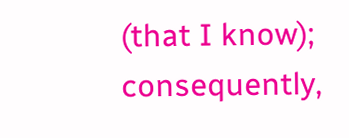(that I know); consequently,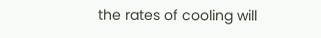the rates of cooling will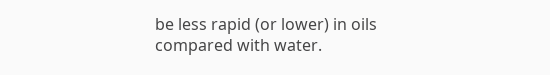be less rapid (or lower) in oils compared with water.